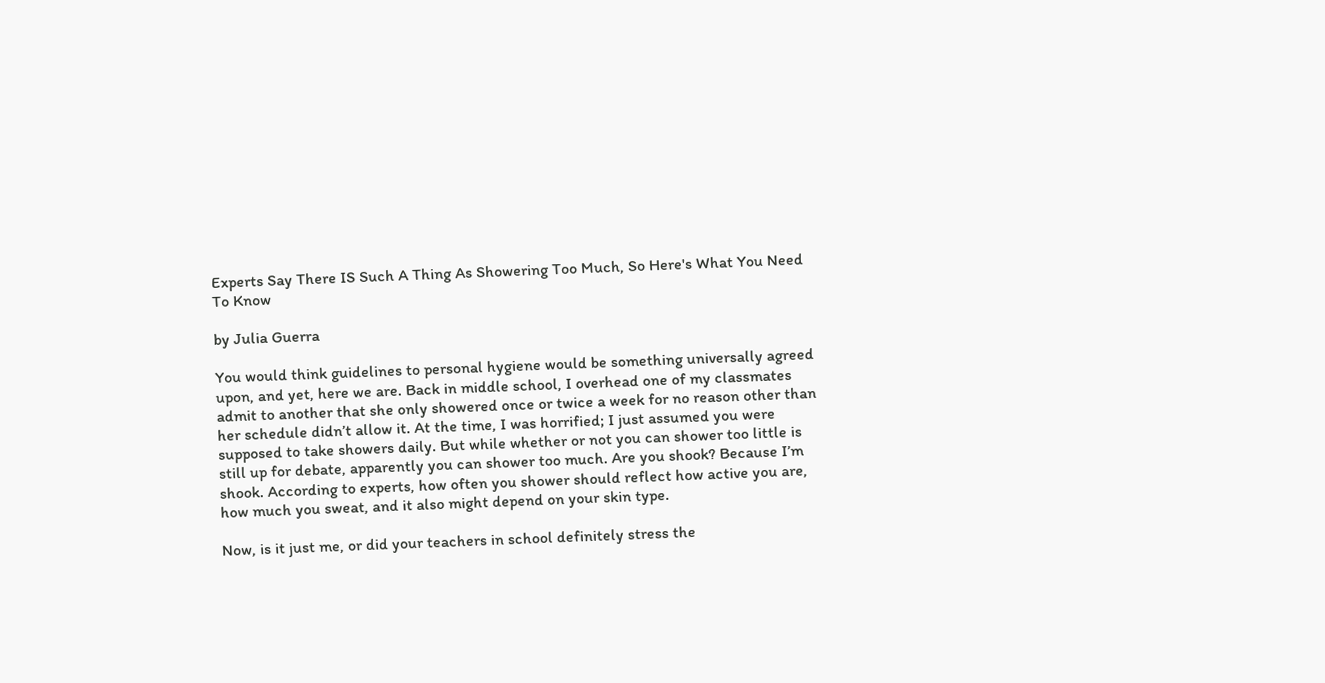Experts Say There IS Such A Thing As Showering Too Much, So Here's What You Need To Know

by Julia Guerra

You would think guidelines to personal hygiene would be something universally agreed upon, and yet, here we are. Back in middle school, I overhead one of my classmates admit to another that she only showered once or twice a week for no reason other than her schedule didn’t allow it. At the time, I was horrified; I just assumed you were supposed to take showers daily. But while whether or not you can shower too little is still up for debate, apparently you can shower too much. Are you shook? Because I’m shook. According to experts, how often you shower should reflect how active you are, how much you sweat, and it also might depend on your skin type.

Now, is it just me, or did your teachers in school definitely stress the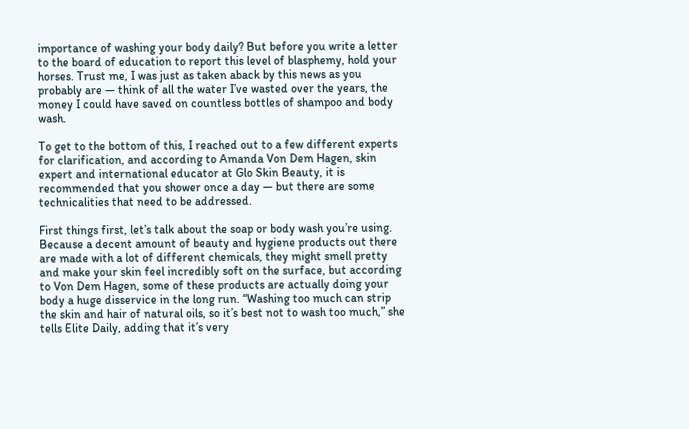importance of washing your body daily? But before you write a letter to the board of education to report this level of blasphemy, hold your horses. Trust me, I was just as taken aback by this news as you probably are — think of all the water I’ve wasted over the years, the money I could have saved on countless bottles of shampoo and body wash.

To get to the bottom of this, I reached out to a few different experts for clarification, and according to Amanda Von Dem Hagen, skin expert and international educator at Glo Skin Beauty, it is recommended that you shower once a day — but there are some technicalities that need to be addressed.

First things first, let’s talk about the soap or body wash you’re using. Because a decent amount of beauty and hygiene products out there are made with a lot of different chemicals, they might smell pretty and make your skin feel incredibly soft on the surface, but according to Von Dem Hagen, some of these products are actually doing your body a huge disservice in the long run. “Washing too much can strip the skin and hair of natural oils, so it’s best not to wash too much,” she tells Elite Daily, adding that it’s very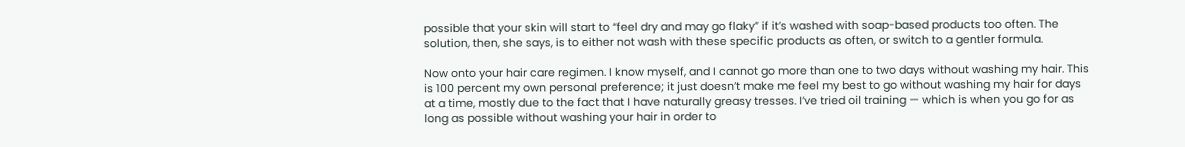possible that your skin will start to “feel dry and may go flaky” if it’s washed with soap-based products too often. The solution, then, she says, is to either not wash with these specific products as often, or switch to a gentler formula.

Now onto your hair care regimen. I know myself, and I cannot go more than one to two days without washing my hair. This is 100 percent my own personal preference; it just doesn’t make me feel my best to go without washing my hair for days at a time, mostly due to the fact that I have naturally greasy tresses. I’ve tried oil training — which is when you go for as long as possible without washing your hair in order to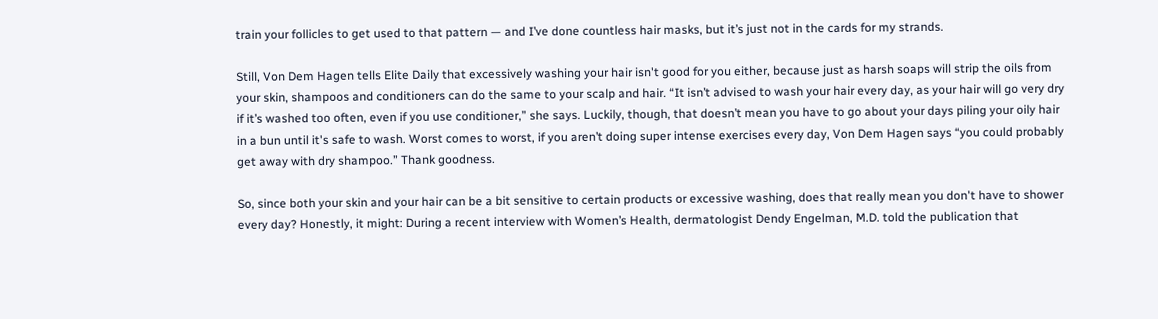train your follicles to get used to that pattern — and I’ve done countless hair masks, but it’s just not in the cards for my strands.

Still, Von Dem Hagen tells Elite Daily that excessively washing your hair isn't good for you either, because just as harsh soaps will strip the oils from your skin, shampoos and conditioners can do the same to your scalp and hair. “It isn’t advised to wash your hair every day, as your hair will go very dry if it’s washed too often, even if you use conditioner,” she says. Luckily, though, that doesn’t mean you have to go about your days piling your oily hair in a bun until it's safe to wash. Worst comes to worst, if you aren’t doing super intense exercises every day, Von Dem Hagen says “you could probably get away with dry shampoo.” Thank goodness.

So, since both your skin and your hair can be a bit sensitive to certain products or excessive washing, does that really mean you don't have to shower every day? Honestly, it might: During a recent interview with Women’s Health, dermatologist Dendy Engelman, M.D. told the publication that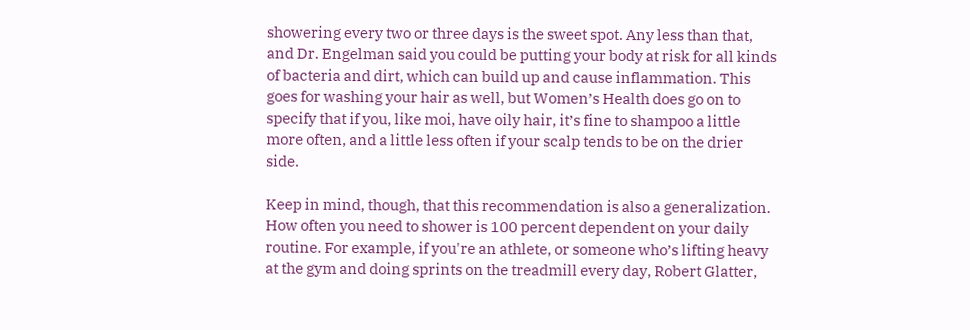showering every two or three days is the sweet spot. Any less than that, and Dr. Engelman said you could be putting your body at risk for all kinds of bacteria and dirt, which can build up and cause inflammation. This goes for washing your hair as well, but Women’s Health does go on to specify that if you, like moi, have oily hair, it’s fine to shampoo a little more often, and a little less often if your scalp tends to be on the drier side.

Keep in mind, though, that this recommendation is also a generalization. How often you need to shower is 100 percent dependent on your daily routine. For example, if you're an athlete, or someone who’s lifting heavy at the gym and doing sprints on the treadmill every day, Robert Glatter,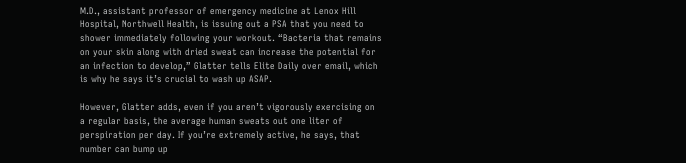M.D., assistant professor of emergency medicine at Lenox Hill Hospital, Northwell Health, is issuing out a PSA that you need to shower immediately following your workout. “Bacteria that remains on your skin along with dried sweat can increase the potential for an infection to develop,” Glatter tells Elite Daily over email, which is why he says it’s crucial to wash up ASAP.

However, Glatter adds, even if you aren’t vigorously exercising on a regular basis, the average human sweats out one liter of perspiration per day. If you’re extremely active, he says, that number can bump up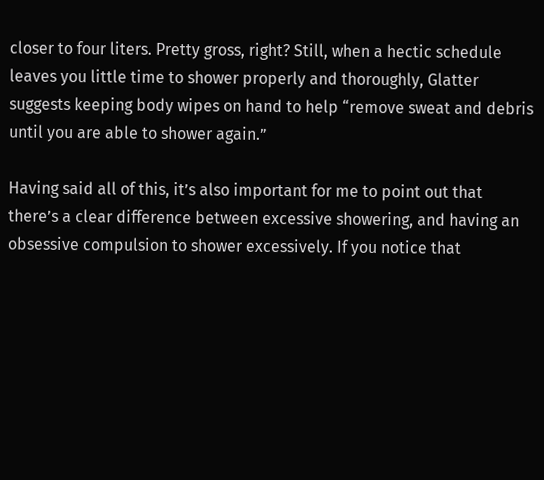closer to four liters. Pretty gross, right? Still, when a hectic schedule leaves you little time to shower properly and thoroughly, Glatter suggests keeping body wipes on hand to help “remove sweat and debris until you are able to shower again.”

Having said all of this, it’s also important for me to point out that there’s a clear difference between excessive showering, and having an obsessive compulsion to shower excessively. If you notice that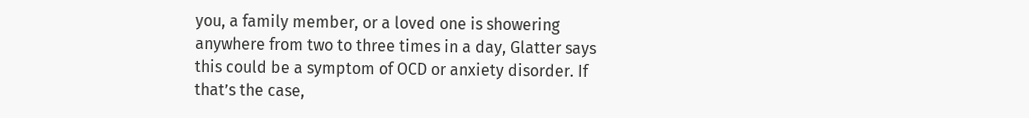you, a family member, or a loved one is showering anywhere from two to three times in a day, Glatter says this could be a symptom of OCD or anxiety disorder. If that’s the case,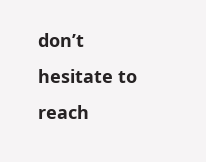don’t hesitate to reach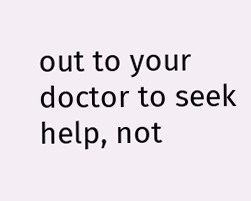out to your doctor to seek help, not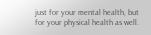just for your mental health, but for your physical health as well.